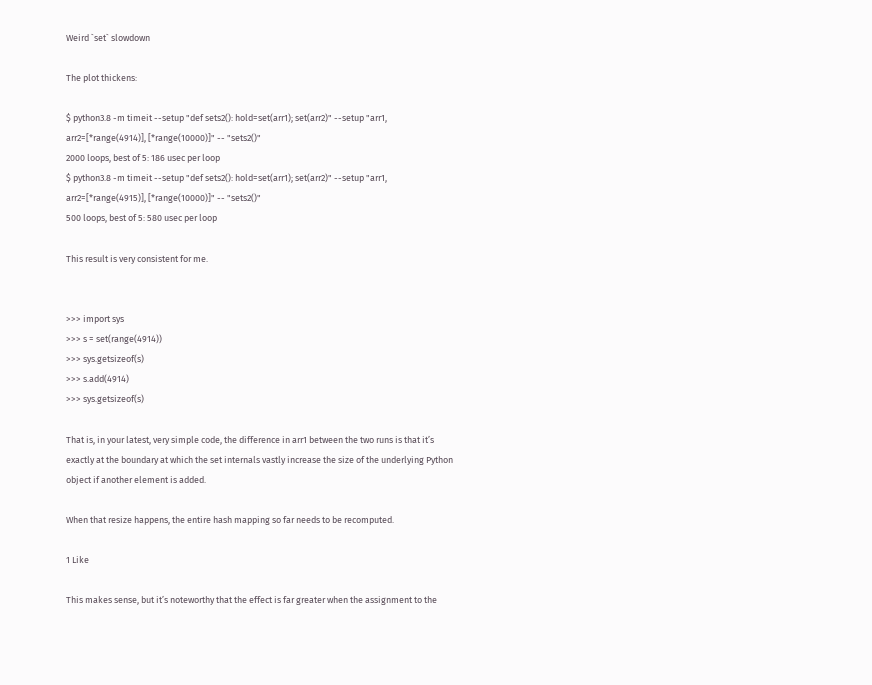Weird `set` slowdown

The plot thickens:

$ python3.8 -m timeit --setup "def sets2(): hold=set(arr1); set(arr2)" --setup "arr1, arr2=[*range(4914)], [*range(10000)]" -- "sets2()"
2000 loops, best of 5: 186 usec per loop
$ python3.8 -m timeit --setup "def sets2(): hold=set(arr1); set(arr2)" --setup "arr1, arr2=[*range(4915)], [*range(10000)]" -- "sets2()"
500 loops, best of 5: 580 usec per loop

This result is very consistent for me.


>>> import sys
>>> s = set(range(4914))
>>> sys.getsizeof(s)
>>> s.add(4914)
>>> sys.getsizeof(s)

That is, in your latest, very simple code, the difference in arr1 between the two runs is that it’s exactly at the boundary at which the set internals vastly increase the size of the underlying Python object if another element is added.

When that resize happens, the entire hash mapping so far needs to be recomputed.

1 Like

This makes sense, but it’s noteworthy that the effect is far greater when the assignment to the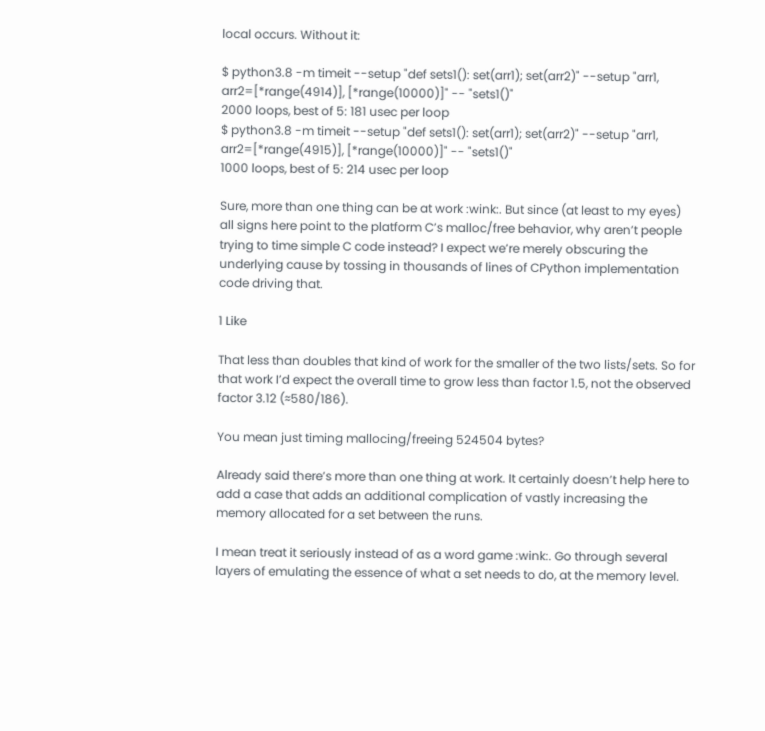local occurs. Without it:

$ python3.8 -m timeit --setup "def sets1(): set(arr1); set(arr2)" --setup "arr1, arr2=[*range(4914)], [*range(10000)]" -- "sets1()"
2000 loops, best of 5: 181 usec per loop
$ python3.8 -m timeit --setup "def sets1(): set(arr1); set(arr2)" --setup "arr1, arr2=[*range(4915)], [*range(10000)]" -- "sets1()"
1000 loops, best of 5: 214 usec per loop

Sure, more than one thing can be at work :wink:. But since (at least to my eyes) all signs here point to the platform C’s malloc/free behavior, why aren’t people trying to time simple C code instead? I expect we’re merely obscuring the underlying cause by tossing in thousands of lines of CPython implementation code driving that.

1 Like

That less than doubles that kind of work for the smaller of the two lists/sets. So for that work I’d expect the overall time to grow less than factor 1.5, not the observed factor 3.12 (≈580/186).

You mean just timing mallocing/freeing 524504 bytes?

Already said there’s more than one thing at work. It certainly doesn’t help here to add a case that adds an additional complication of vastly increasing the memory allocated for a set between the runs.

I mean treat it seriously instead of as a word game :wink:. Go through several layers of emulating the essence of what a set needs to do, at the memory level.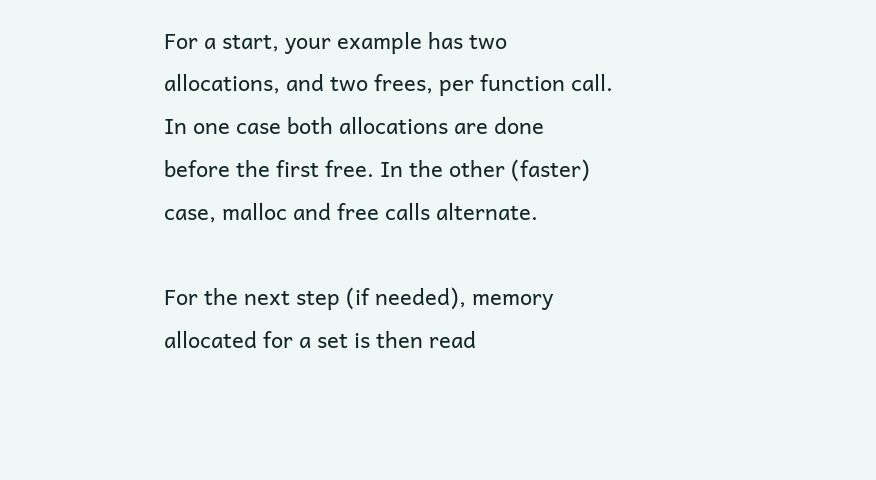For a start, your example has two allocations, and two frees, per function call. In one case both allocations are done before the first free. In the other (faster) case, malloc and free calls alternate.

For the next step (if needed), memory allocated for a set is then read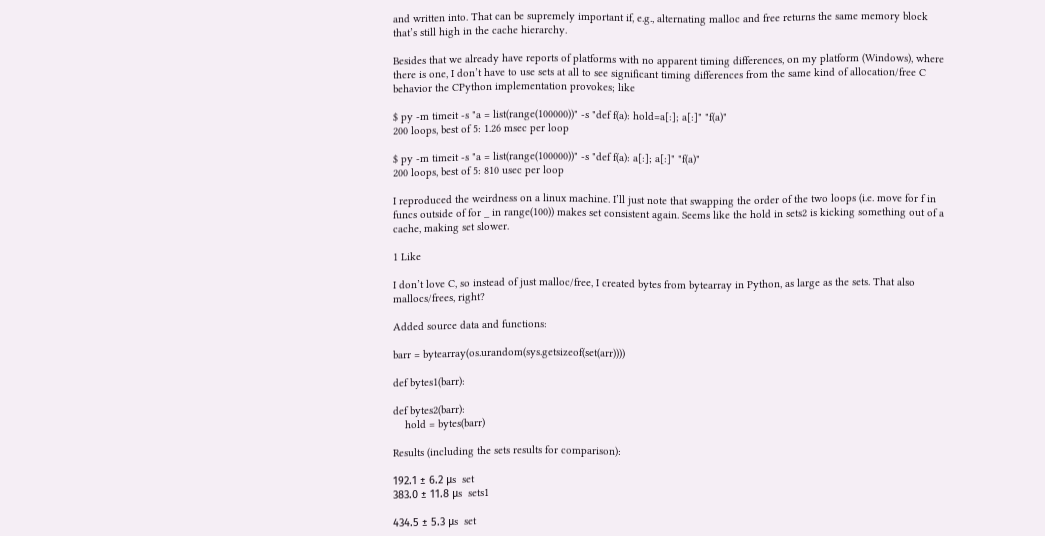and written into. That can be supremely important if, e.g., alternating malloc and free returns the same memory block that’s still high in the cache hierarchy.

Besides that we already have reports of platforms with no apparent timing differences, on my platform (Windows), where there is one, I don’t have to use sets at all to see significant timing differences from the same kind of allocation/free C behavior the CPython implementation provokes; like

$ py -m timeit -s "a = list(range(100000))" -s "def f(a): hold=a[:]; a[:]" "f(a)"
200 loops, best of 5: 1.26 msec per loop

$ py -m timeit -s "a = list(range(100000))" -s "def f(a): a[:]; a[:]" "f(a)"
200 loops, best of 5: 810 usec per loop

I reproduced the weirdness on a linux machine. I’ll just note that swapping the order of the two loops (i.e. move for f in funcs outside of for _ in range(100)) makes set consistent again. Seems like the hold in sets2 is kicking something out of a cache, making set slower.

1 Like

I don’t love C, so instead of just malloc/free, I created bytes from bytearray in Python, as large as the sets. That also mallocs/frees, right?

Added source data and functions:

barr = bytearray(os.urandom(sys.getsizeof(set(arr))))

def bytes1(barr):

def bytes2(barr):
    hold = bytes(barr)

Results (including the sets results for comparison):

192.1 ± 6.2 μs  set
383.0 ± 11.8 μs  sets1

434.5 ± 5.3 μs  set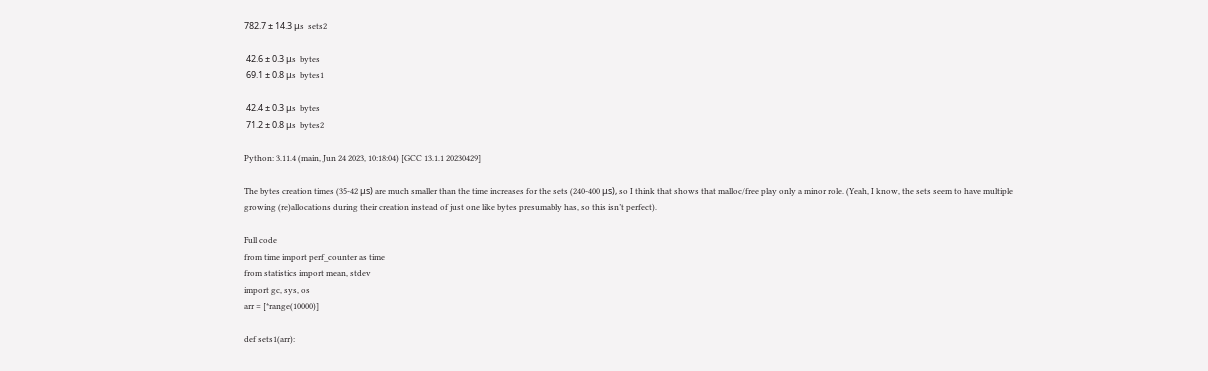782.7 ± 14.3 μs  sets2

 42.6 ± 0.3 μs  bytes
 69.1 ± 0.8 μs  bytes1

 42.4 ± 0.3 μs  bytes
 71.2 ± 0.8 μs  bytes2

Python: 3.11.4 (main, Jun 24 2023, 10:18:04) [GCC 13.1.1 20230429]

The bytes creation times (35-42 μs) are much smaller than the time increases for the sets (240-400 μs), so I think that shows that malloc/free play only a minor role. (Yeah, I know, the sets seem to have multiple growing (re)allocations during their creation instead of just one like bytes presumably has, so this isn’t perfect).

Full code
from time import perf_counter as time
from statistics import mean, stdev
import gc, sys, os
arr = [*range(10000)]

def sets1(arr):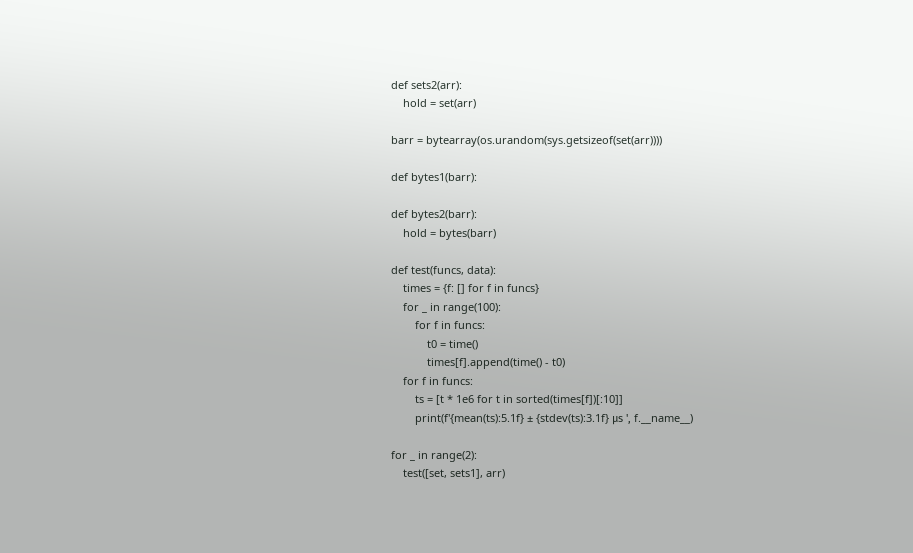def sets2(arr):
    hold = set(arr)

barr = bytearray(os.urandom(sys.getsizeof(set(arr))))

def bytes1(barr):

def bytes2(barr):
    hold = bytes(barr)

def test(funcs, data):
    times = {f: [] for f in funcs}
    for _ in range(100):
        for f in funcs:
            t0 = time()
            times[f].append(time() - t0)
    for f in funcs:
        ts = [t * 1e6 for t in sorted(times[f])[:10]]
        print(f'{mean(ts):5.1f} ± {stdev(ts):3.1f} μs ', f.__name__)

for _ in range(2):
    test([set, sets1], arr)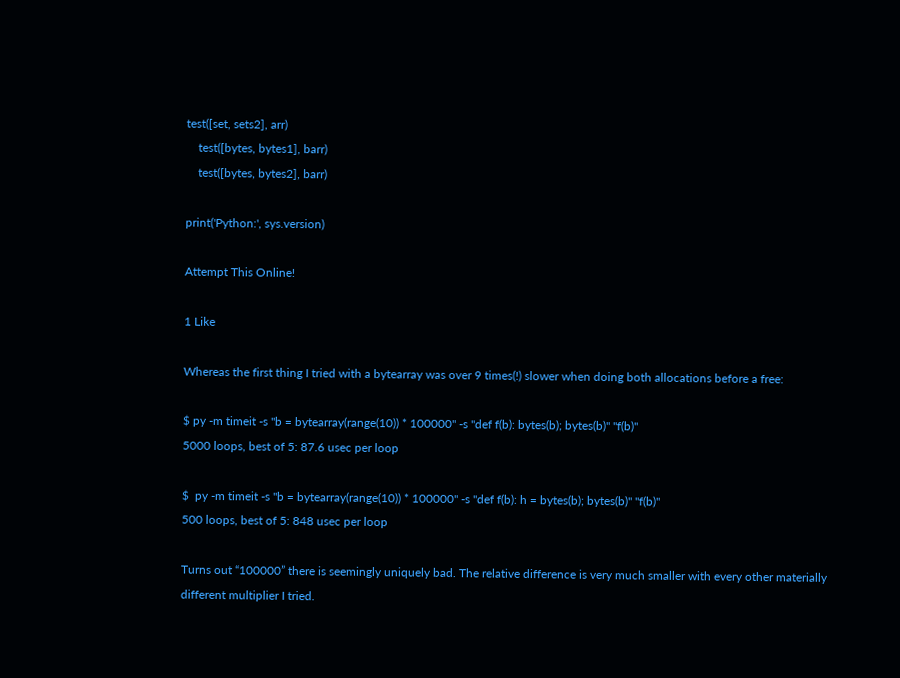test([set, sets2], arr)
    test([bytes, bytes1], barr)
    test([bytes, bytes2], barr)

print('Python:', sys.version)

Attempt This Online!

1 Like

Whereas the first thing I tried with a bytearray was over 9 times(!) slower when doing both allocations before a free:

$ py -m timeit -s "b = bytearray(range(10)) * 100000" -s "def f(b): bytes(b); bytes(b)" "f(b)"
5000 loops, best of 5: 87.6 usec per loop

$  py -m timeit -s "b = bytearray(range(10)) * 100000" -s "def f(b): h = bytes(b); bytes(b)" "f(b)"
500 loops, best of 5: 848 usec per loop

Turns out “100000” there is seemingly uniquely bad. The relative difference is very much smaller with every other materially different multiplier I tried.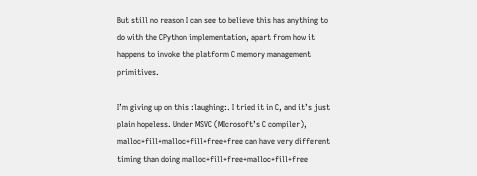But still no reason I can see to believe this has anything to do with the CPython implementation, apart from how it happens to invoke the platform C memory management primitives.

I’m giving up on this :laughing:. I tried it in C, and it’s just plain hopeless. Under MSVC (MIcrosoft’s C compiler), malloc+fill+malloc+fill+free+free can have very different timing than doing malloc+fill+free+malloc+fill+free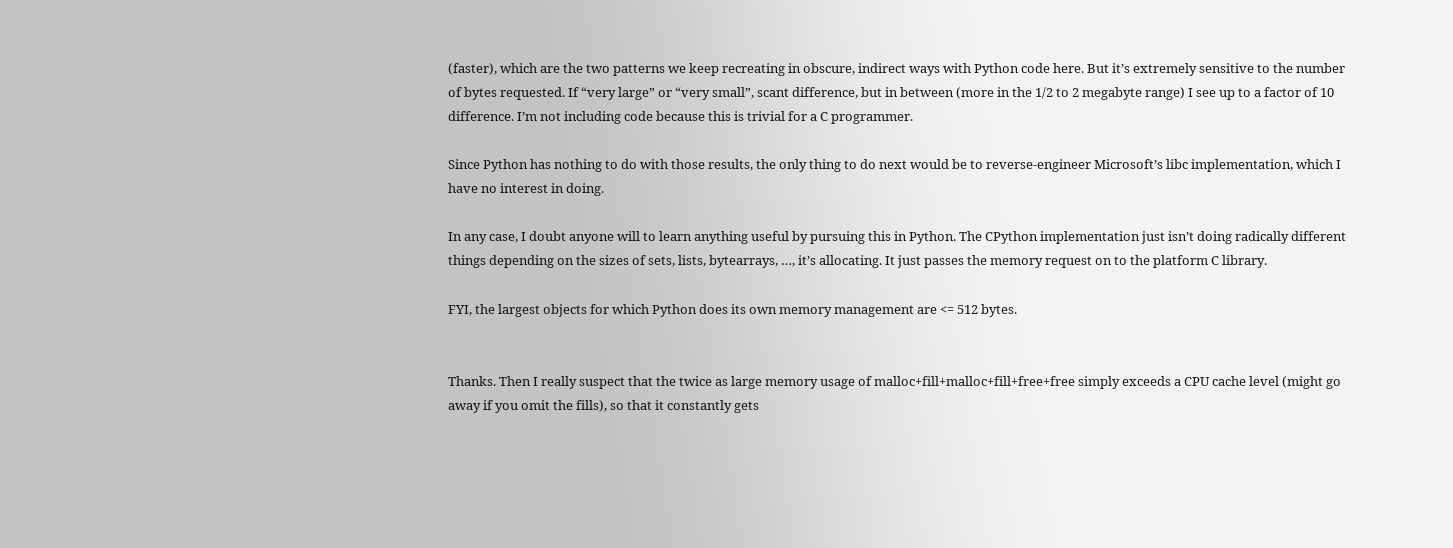(faster), which are the two patterns we keep recreating in obscure, indirect ways with Python code here. But it’s extremely sensitive to the number of bytes requested. If “very large” or “very small”, scant difference, but in between (more in the 1/2 to 2 megabyte range) I see up to a factor of 10 difference. I’m not including code because this is trivial for a C programmer.

Since Python has nothing to do with those results, the only thing to do next would be to reverse-engineer Microsoft’s libc implementation, which I have no interest in doing.

In any case, I doubt anyone will to learn anything useful by pursuing this in Python. The CPython implementation just isn’t doing radically different things depending on the sizes of sets, lists, bytearrays, …, it’s allocating. It just passes the memory request on to the platform C library.

FYI, the largest objects for which Python does its own memory management are <= 512 bytes.


Thanks. Then I really suspect that the twice as large memory usage of malloc+fill+malloc+fill+free+free simply exceeds a CPU cache level (might go away if you omit the fills), so that it constantly gets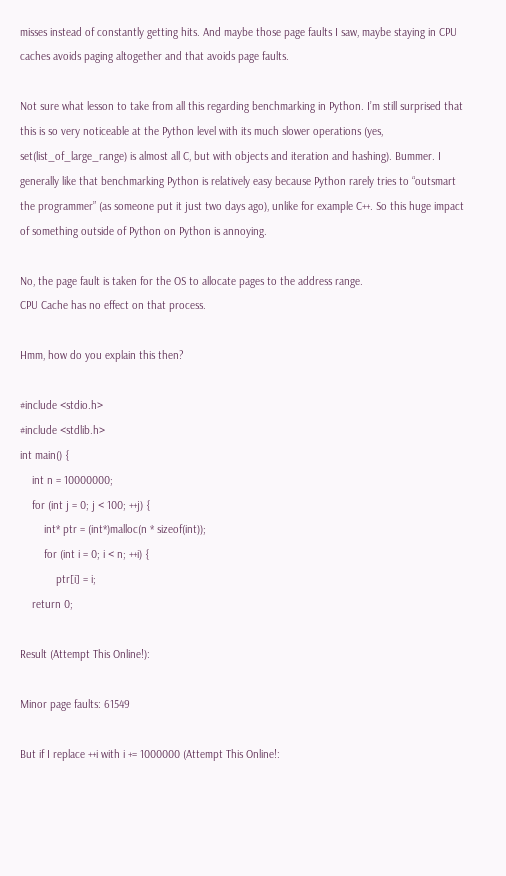misses instead of constantly getting hits. And maybe those page faults I saw, maybe staying in CPU caches avoids paging altogether and that avoids page faults.

Not sure what lesson to take from all this regarding benchmarking in Python. I’m still surprised that this is so very noticeable at the Python level with its much slower operations (yes, set(list_of_large_range) is almost all C, but with objects and iteration and hashing). Bummer. I generally like that benchmarking Python is relatively easy because Python rarely tries to “outsmart the programmer” (as someone put it just two days ago), unlike for example C++. So this huge impact of something outside of Python on Python is annoying.

No, the page fault is taken for the OS to allocate pages to the address range.
CPU Cache has no effect on that process.

Hmm, how do you explain this then?

#include <stdio.h>
#include <stdlib.h>
int main() {
    int n = 10000000;
    for (int j = 0; j < 100; ++j) {
        int* ptr = (int*)malloc(n * sizeof(int));
        for (int i = 0; i < n; ++i) {
            ptr[i] = i;
    return 0;

Result (Attempt This Online!):

Minor page faults: 61549

But if I replace ++i with i += 1000000 (Attempt This Online!: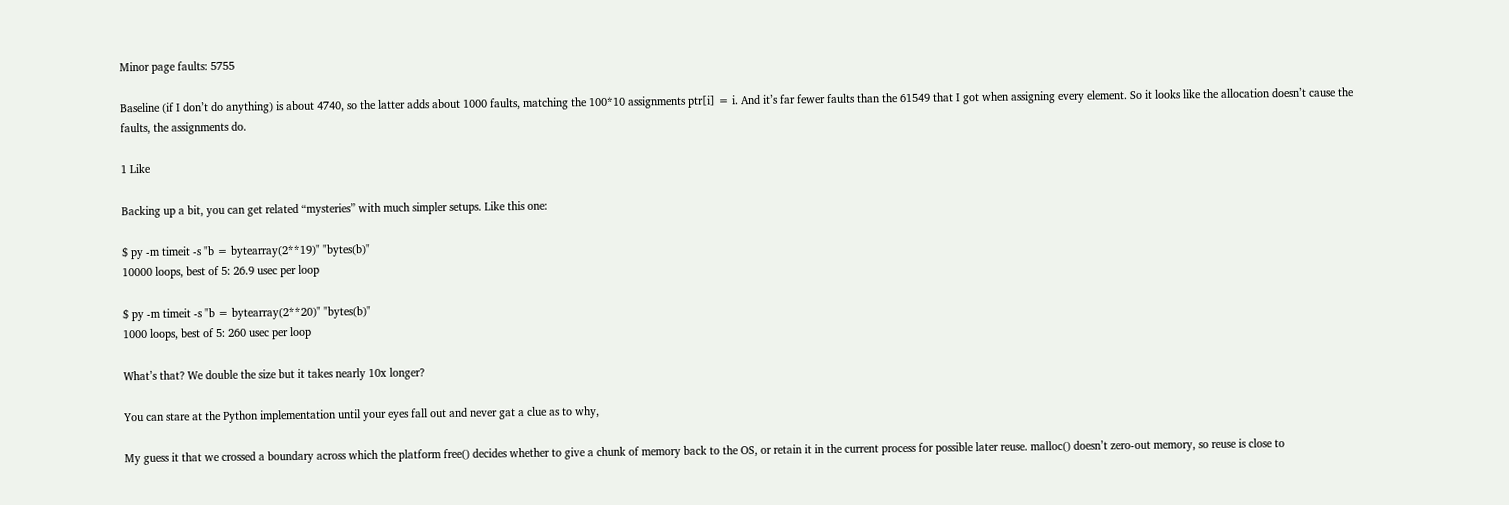Minor page faults: 5755

Baseline (if I don’t do anything) is about 4740, so the latter adds about 1000 faults, matching the 100*10 assignments ptr[i] = i. And it’s far fewer faults than the 61549 that I got when assigning every element. So it looks like the allocation doesn’t cause the faults, the assignments do.

1 Like

Backing up a bit, you can get related “mysteries” with much simpler setups. Like this one:

$ py -m timeit -s "b = bytearray(2**19)" "bytes(b)"
10000 loops, best of 5: 26.9 usec per loop

$ py -m timeit -s "b = bytearray(2**20)" "bytes(b)"
1000 loops, best of 5: 260 usec per loop

What’s that? We double the size but it takes nearly 10x longer?

You can stare at the Python implementation until your eyes fall out and never gat a clue as to why,

My guess it that we crossed a boundary across which the platform free() decides whether to give a chunk of memory back to the OS, or retain it in the current process for possible later reuse. malloc() doesn’t zero-out memory, so reuse is close to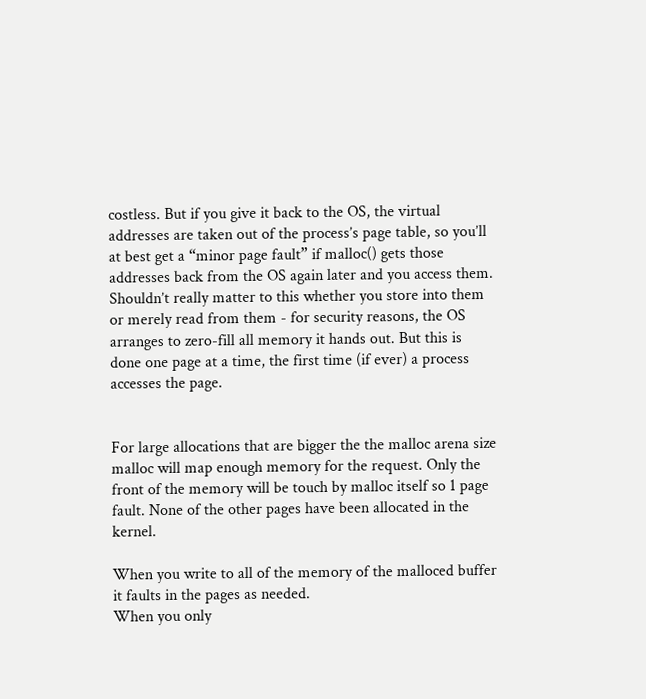costless. But if you give it back to the OS, the virtual addresses are taken out of the process’s page table, so you’ll at best get a “minor page fault” if malloc() gets those addresses back from the OS again later and you access them. Shouldn’t really matter to this whether you store into them or merely read from them - for security reasons, the OS arranges to zero-fill all memory it hands out. But this is done one page at a time, the first time (if ever) a process accesses the page.


For large allocations that are bigger the the malloc arena size malloc will map enough memory for the request. Only the front of the memory will be touch by malloc itself so 1 page fault. None of the other pages have been allocated in the kernel.

When you write to all of the memory of the malloced buffer it faults in the pages as needed.
When you only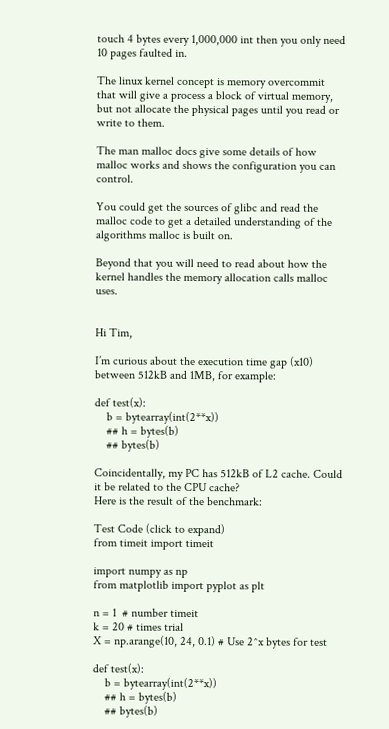touch 4 bytes every 1,000,000 int then you only need 10 pages faulted in.

The linux kernel concept is memory overcommit that will give a process a block of virtual memory, but not allocate the physical pages until you read or write to them.

The man malloc docs give some details of how malloc works and shows the configuration you can control.

You could get the sources of glibc and read the malloc code to get a detailed understanding of the algorithms malloc is built on.

Beyond that you will need to read about how the kernel handles the memory allocation calls malloc uses.


Hi Tim,

I’m curious about the execution time gap (x10) between 512kB and 1MB, for example:

def test(x):
    b = bytearray(int(2**x))
    ## h = bytes(b)
    ## bytes(b)

Coincidentally, my PC has 512kB of L2 cache. Could it be related to the CPU cache?
Here is the result of the benchmark:

Test Code (click to expand)
from timeit import timeit

import numpy as np
from matplotlib import pyplot as plt

n = 1  # number timeit
k = 20 # times trial
X = np.arange(10, 24, 0.1) # Use 2^x bytes for test

def test(x):
    b = bytearray(int(2**x))
    ## h = bytes(b)
    ## bytes(b)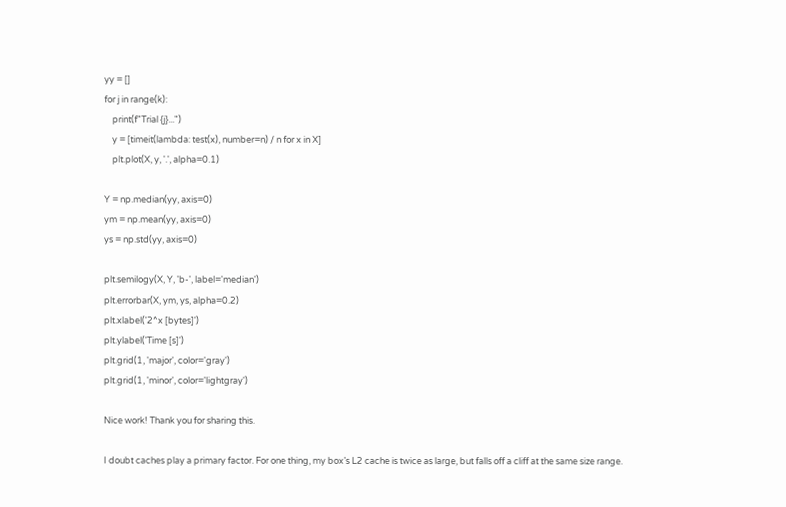yy = []
for j in range(k):
    print(f"Trial {j}...")
    y = [timeit(lambda: test(x), number=n) / n for x in X]
    plt.plot(X, y, '.', alpha=0.1)

Y = np.median(yy, axis=0)
ym = np.mean(yy, axis=0)
ys = np.std(yy, axis=0)

plt.semilogy(X, Y, 'b-', label='median')
plt.errorbar(X, ym, ys, alpha=0.2)
plt.xlabel('2^x [bytes]')
plt.ylabel('Time [s]')
plt.grid(1, 'major', color='gray')
plt.grid(1, 'minor', color='lightgray')

Nice work! Thank you for sharing this.

I doubt caches play a primary factor. For one thing, my box’s L2 cache is twice as large, but falls off a cliff at the same size range.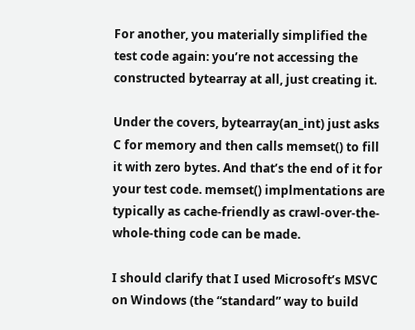For another, you materially simplified the test code again: you’re not accessing the constructed bytearray at all, just creating it.

Under the covers, bytearray(an_int) just asks C for memory and then calls memset() to fill it with zero bytes. And that’s the end of it for your test code. memset() implmentations are typically as cache-friendly as crawl-over-the-whole-thing code can be made.

I should clarify that I used Microsoft’s MSVC on Windows (the “standard” way to build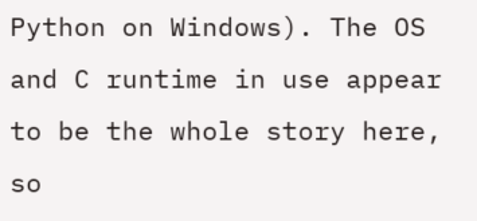Python on Windows). The OS and C runtime in use appear to be the whole story here, so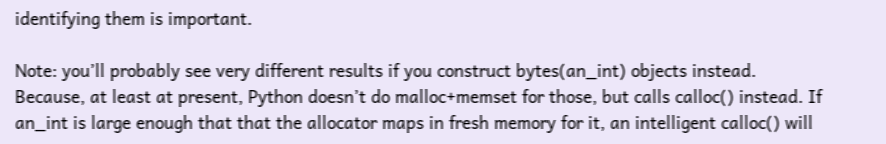identifying them is important.

Note: you’ll probably see very different results if you construct bytes(an_int) objects instead. Because, at least at present, Python doesn’t do malloc+memset for those, but calls calloc() instead. If an_int is large enough that that the allocator maps in fresh memory for it, an intelligent calloc() will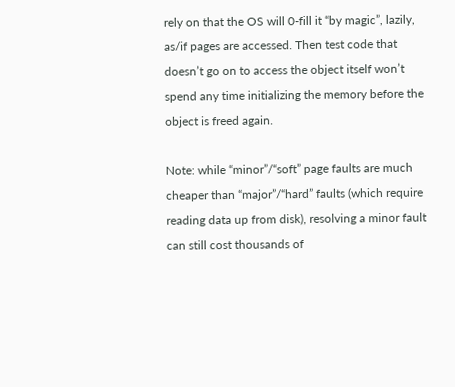rely on that the OS will 0-fill it “by magic”, lazily, as/if pages are accessed. Then test code that doesn’t go on to access the object itself won’t spend any time initializing the memory before the object is freed again.

Note: while “minor”/“soft” page faults are much cheaper than “major”/“hard” faults (which require reading data up from disk), resolving a minor fault can still cost thousands of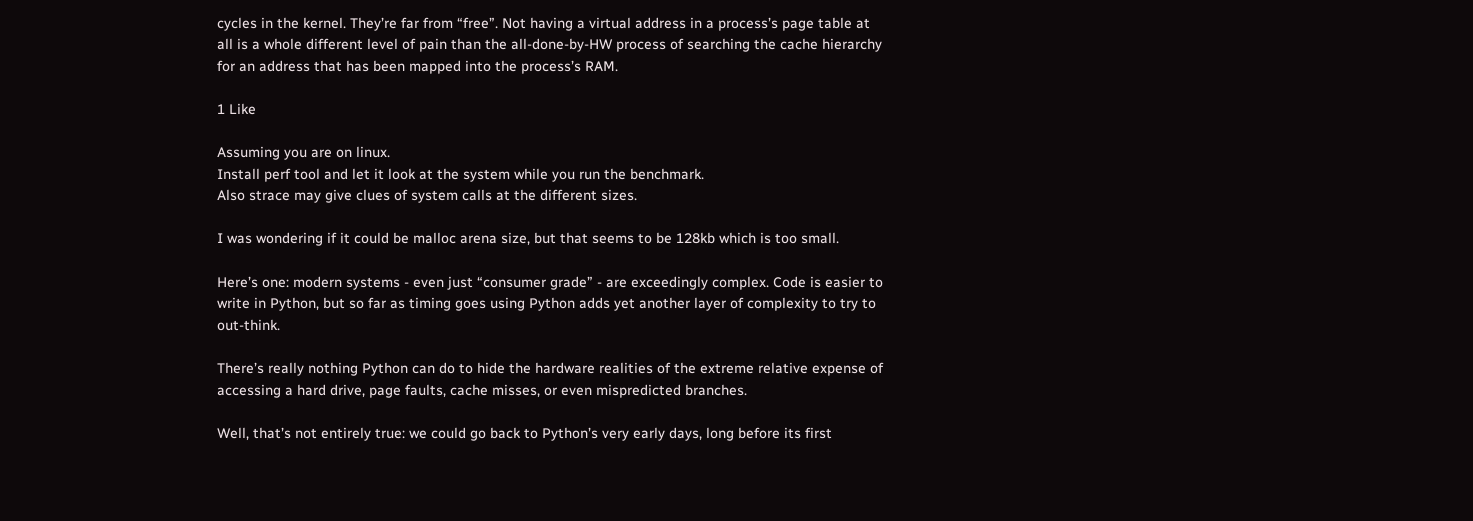cycles in the kernel. They’re far from “free”. Not having a virtual address in a process’s page table at all is a whole different level of pain than the all-done-by-HW process of searching the cache hierarchy for an address that has been mapped into the process’s RAM.

1 Like

Assuming you are on linux.
Install perf tool and let it look at the system while you run the benchmark.
Also strace may give clues of system calls at the different sizes.

I was wondering if it could be malloc arena size, but that seems to be 128kb which is too small.

Here’s one: modern systems - even just “consumer grade” - are exceedingly complex. Code is easier to write in Python, but so far as timing goes using Python adds yet another layer of complexity to try to out-think.

There’s really nothing Python can do to hide the hardware realities of the extreme relative expense of accessing a hard drive, page faults, cache misses, or even mispredicted branches.

Well, that’s not entirely true: we could go back to Python’s very early days, long before its first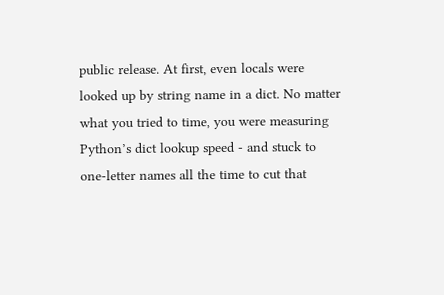public release. At first, even locals were looked up by string name in a dict. No matter what you tried to time, you were measuring Python’s dict lookup speed - and stuck to one-letter names all the time to cut that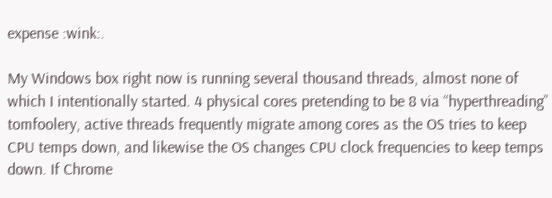expense :wink:.

My Windows box right now is running several thousand threads, almost none of which I intentionally started. 4 physical cores pretending to be 8 via “hyperthreading” tomfoolery, active threads frequently migrate among cores as the OS tries to keep CPU temps down, and likewise the OS changes CPU clock frequencies to keep temps down. If Chrome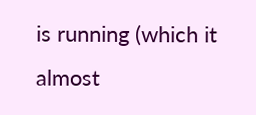is running (which it almost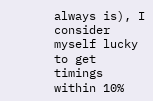always is), I consider myself lucky to get timings within 10%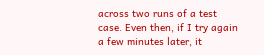across two runs of a test case. Even then, if I try again a few minutes later, it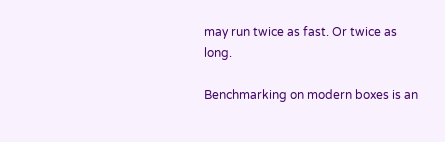may run twice as fast. Or twice as long.

Benchmarking on modern boxes is an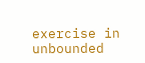exercise in unbounded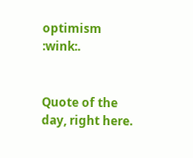optimism :wink:.


Quote of the day, right here.